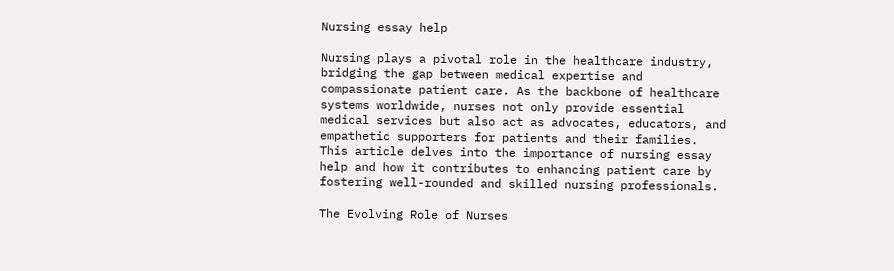Nursing essay help

Nursing plays a pivotal role in the healthcare industry, bridging the gap between medical expertise and compassionate patient care. As the backbone of healthcare systems worldwide, nurses not only provide essential medical services but also act as advocates, educators, and empathetic supporters for patients and their families. This article delves into the importance of nursing essay help and how it contributes to enhancing patient care by fostering well-rounded and skilled nursing professionals.

The Evolving Role of Nurses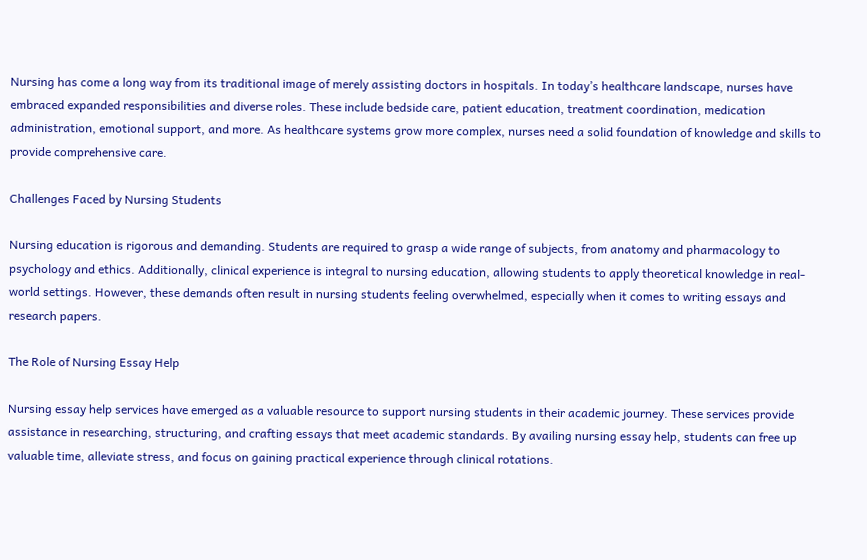Nursing has come a long way from its traditional image of merely assisting doctors in hospitals. In today’s healthcare landscape, nurses have embraced expanded responsibilities and diverse roles. These include bedside care, patient education, treatment coordination, medication administration, emotional support, and more. As healthcare systems grow more complex, nurses need a solid foundation of knowledge and skills to provide comprehensive care.

Challenges Faced by Nursing Students

Nursing education is rigorous and demanding. Students are required to grasp a wide range of subjects, from anatomy and pharmacology to psychology and ethics. Additionally, clinical experience is integral to nursing education, allowing students to apply theoretical knowledge in real-world settings. However, these demands often result in nursing students feeling overwhelmed, especially when it comes to writing essays and research papers.

The Role of Nursing Essay Help

Nursing essay help services have emerged as a valuable resource to support nursing students in their academic journey. These services provide assistance in researching, structuring, and crafting essays that meet academic standards. By availing nursing essay help, students can free up valuable time, alleviate stress, and focus on gaining practical experience through clinical rotations.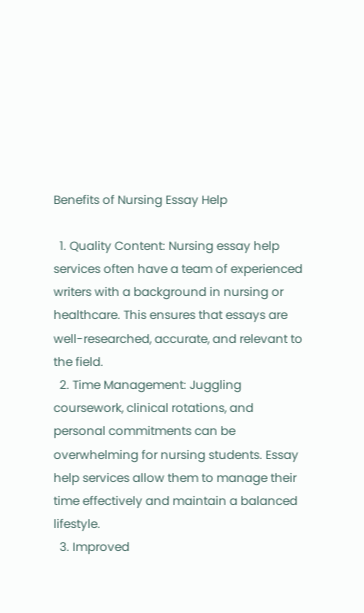Benefits of Nursing Essay Help

  1. Quality Content: Nursing essay help services often have a team of experienced writers with a background in nursing or healthcare. This ensures that essays are well-researched, accurate, and relevant to the field.
  2. Time Management: Juggling coursework, clinical rotations, and personal commitments can be overwhelming for nursing students. Essay help services allow them to manage their time effectively and maintain a balanced lifestyle.
  3. Improved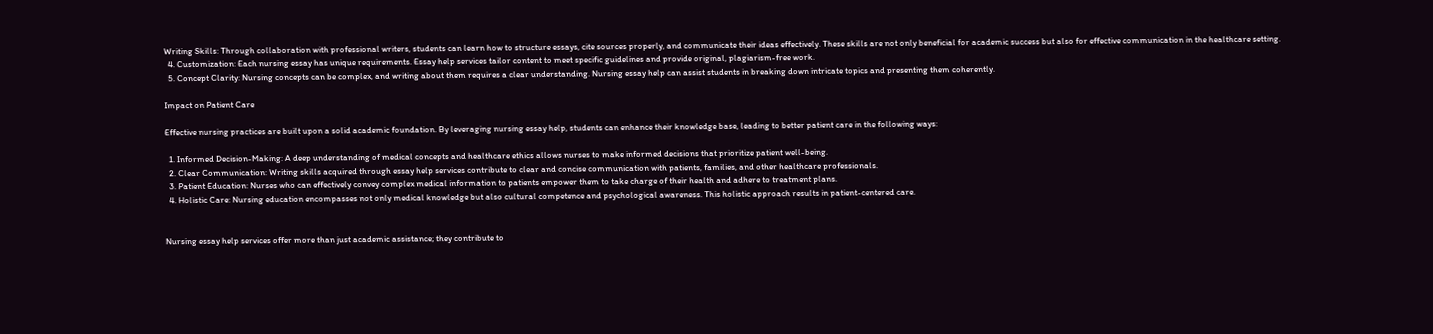Writing Skills: Through collaboration with professional writers, students can learn how to structure essays, cite sources properly, and communicate their ideas effectively. These skills are not only beneficial for academic success but also for effective communication in the healthcare setting.
  4. Customization: Each nursing essay has unique requirements. Essay help services tailor content to meet specific guidelines and provide original, plagiarism-free work.
  5. Concept Clarity: Nursing concepts can be complex, and writing about them requires a clear understanding. Nursing essay help can assist students in breaking down intricate topics and presenting them coherently.

Impact on Patient Care

Effective nursing practices are built upon a solid academic foundation. By leveraging nursing essay help, students can enhance their knowledge base, leading to better patient care in the following ways:

  1. Informed Decision-Making: A deep understanding of medical concepts and healthcare ethics allows nurses to make informed decisions that prioritize patient well-being.
  2. Clear Communication: Writing skills acquired through essay help services contribute to clear and concise communication with patients, families, and other healthcare professionals.
  3. Patient Education: Nurses who can effectively convey complex medical information to patients empower them to take charge of their health and adhere to treatment plans.
  4. Holistic Care: Nursing education encompasses not only medical knowledge but also cultural competence and psychological awareness. This holistic approach results in patient-centered care.


Nursing essay help services offer more than just academic assistance; they contribute to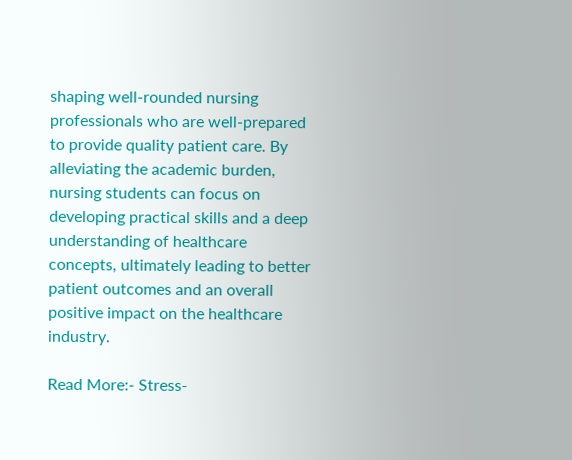shaping well-rounded nursing professionals who are well-prepared to provide quality patient care. By alleviating the academic burden, nursing students can focus on developing practical skills and a deep understanding of healthcare concepts, ultimately leading to better patient outcomes and an overall positive impact on the healthcare industry.

Read More:- Stress-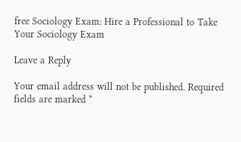free Sociology Exam: Hire a Professional to Take Your Sociology Exam

Leave a Reply

Your email address will not be published. Required fields are marked *